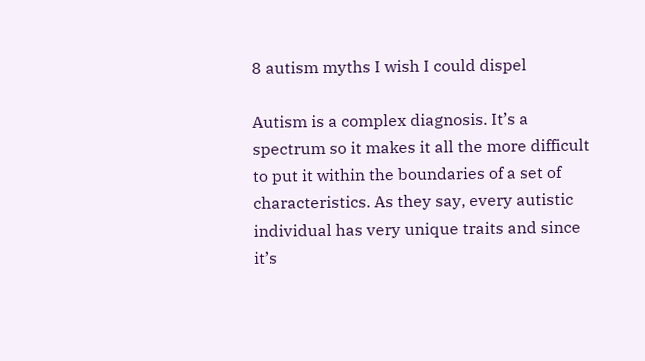8 autism myths I wish I could dispel

Autism is a complex diagnosis. It’s a spectrum so it makes it all the more difficult to put it within the boundaries of a set of characteristics. As they say, every autistic individual has very unique traits and since it’s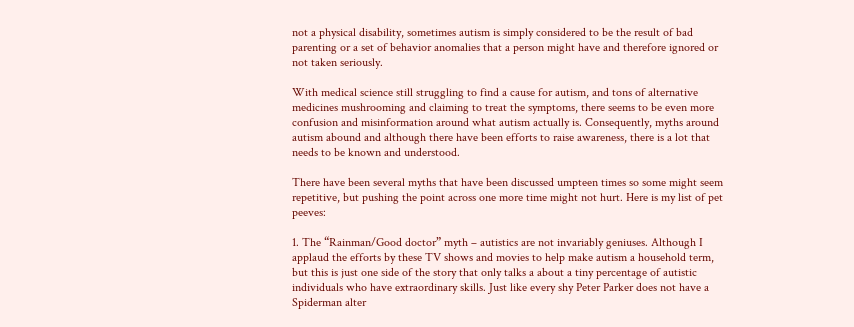not a physical disability, sometimes autism is simply considered to be the result of bad parenting or a set of behavior anomalies that a person might have and therefore ignored or not taken seriously.

With medical science still struggling to find a cause for autism, and tons of alternative medicines mushrooming and claiming to treat the symptoms, there seems to be even more confusion and misinformation around what autism actually is. Consequently, myths around autism abound and although there have been efforts to raise awareness, there is a lot that needs to be known and understood.

There have been several myths that have been discussed umpteen times so some might seem repetitive, but pushing the point across one more time might not hurt. Here is my list of pet peeves:

1. The “Rainman/Good doctor” myth – autistics are not invariably geniuses. Although I applaud the efforts by these TV shows and movies to help make autism a household term, but this is just one side of the story that only talks a about a tiny percentage of autistic individuals who have extraordinary skills. Just like every shy Peter Parker does not have a Spiderman alter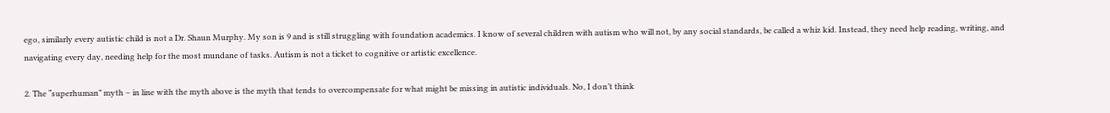ego, similarly every autistic child is not a Dr. Shaun Murphy. My son is 9 and is still struggling with foundation academics. I know of several children with autism who will not, by any social standards, be called a whiz kid. Instead, they need help reading, writing, and navigating every day, needing help for the most mundane of tasks. Autism is not a ticket to cognitive or artistic excellence.

2. The “superhuman” myth – in line with the myth above is the myth that tends to overcompensate for what might be missing in autistic individuals. No, I don’t think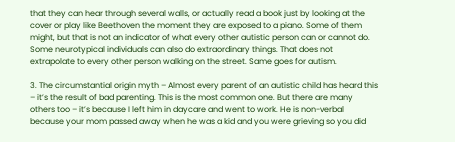that they can hear through several walls, or actually read a book just by looking at the cover or play like Beethoven the moment they are exposed to a piano. Some of them might, but that is not an indicator of what every other autistic person can or cannot do. Some neurotypical individuals can also do extraordinary things. That does not extrapolate to every other person walking on the street. Same goes for autism.

3. The circumstantial origin myth – Almost every parent of an autistic child has heard this – it’s the result of bad parenting. This is the most common one. But there are many others too – it’s because I left him in daycare and went to work. He is non-verbal because your mom passed away when he was a kid and you were grieving so you did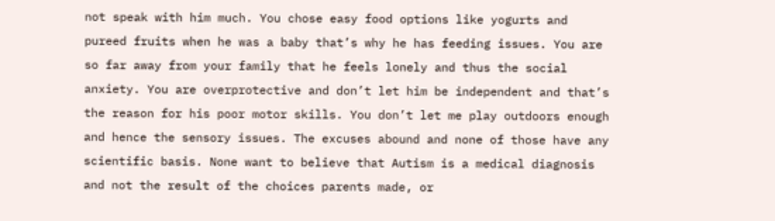not speak with him much. You chose easy food options like yogurts and pureed fruits when he was a baby that’s why he has feeding issues. You are so far away from your family that he feels lonely and thus the social anxiety. You are overprotective and don’t let him be independent and that’s the reason for his poor motor skills. You don’t let me play outdoors enough and hence the sensory issues. The excuses abound and none of those have any scientific basis. None want to believe that Autism is a medical diagnosis and not the result of the choices parents made, or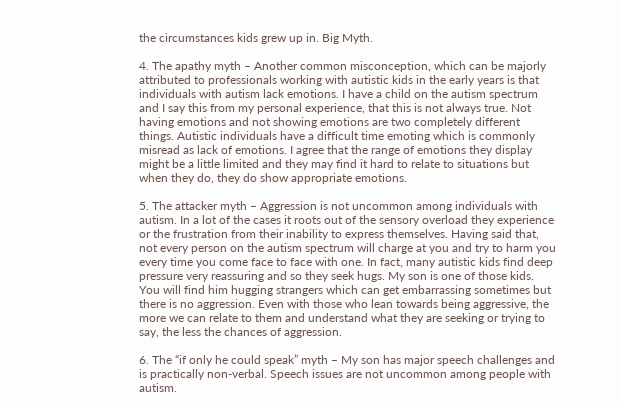the circumstances kids grew up in. Big Myth.

4. The apathy myth – Another common misconception, which can be majorly attributed to professionals working with autistic kids in the early years is that individuals with autism lack emotions. I have a child on the autism spectrum and I say this from my personal experience, that this is not always true. Not having emotions and not showing emotions are two completely different things. Autistic individuals have a difficult time emoting which is commonly misread as lack of emotions. I agree that the range of emotions they display might be a little limited and they may find it hard to relate to situations but when they do, they do show appropriate emotions.

5. The attacker myth – Aggression is not uncommon among individuals with autism. In a lot of the cases it roots out of the sensory overload they experience or the frustration from their inability to express themselves. Having said that, not every person on the autism spectrum will charge at you and try to harm you every time you come face to face with one. In fact, many autistic kids find deep pressure very reassuring and so they seek hugs. My son is one of those kids. You will find him hugging strangers which can get embarrassing sometimes but there is no aggression. Even with those who lean towards being aggressive, the more we can relate to them and understand what they are seeking or trying to say, the less the chances of aggression.

6. The “if only he could speak” myth – My son has major speech challenges and is practically non-verbal. Speech issues are not uncommon among people with autism.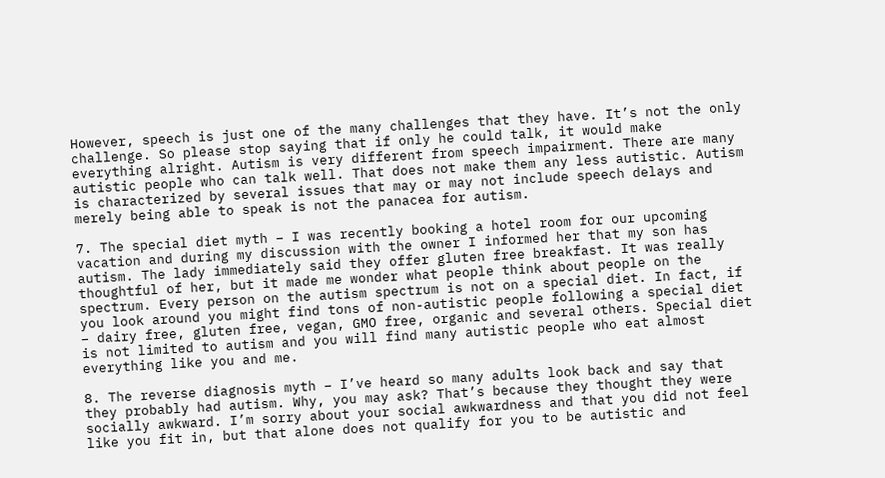However, speech is just one of the many challenges that they have. It’s not the only challenge. So please stop saying that if only he could talk, it would make everything alright. Autism is very different from speech impairment. There are many autistic people who can talk well. That does not make them any less autistic. Autism is characterized by several issues that may or may not include speech delays and merely being able to speak is not the panacea for autism.

7. The special diet myth – I was recently booking a hotel room for our upcoming vacation and during my discussion with the owner I informed her that my son has autism. The lady immediately said they offer gluten free breakfast. It was really thoughtful of her, but it made me wonder what people think about people on the spectrum. Every person on the autism spectrum is not on a special diet. In fact, if you look around you might find tons of non-autistic people following a special diet – dairy free, gluten free, vegan, GMO free, organic and several others. Special diet is not limited to autism and you will find many autistic people who eat almost everything like you and me.

8. The reverse diagnosis myth – I’ve heard so many adults look back and say that they probably had autism. Why, you may ask? That’s because they thought they were socially awkward. I’m sorry about your social awkwardness and that you did not feel like you fit in, but that alone does not qualify for you to be autistic and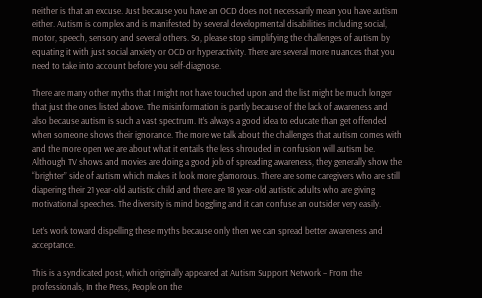neither is that an excuse. Just because you have an OCD does not necessarily mean you have autism either. Autism is complex and is manifested by several developmental disabilities including social, motor, speech, sensory and several others. So, please stop simplifying the challenges of autism by equating it with just social anxiety or OCD or hyperactivity. There are several more nuances that you need to take into account before you self-diagnose.

There are many other myths that I might not have touched upon and the list might be much longer that just the ones listed above. The misinformation is partly because of the lack of awareness and also because autism is such a vast spectrum. It’s always a good idea to educate than get offended when someone shows their ignorance. The more we talk about the challenges that autism comes with and the more open we are about what it entails the less shrouded in confusion will autism be. Although TV shows and movies are doing a good job of spreading awareness, they generally show the “brighter” side of autism which makes it look more glamorous. There are some caregivers who are still diapering their 21 year-old autistic child and there are 18 year-old autistic adults who are giving motivational speeches. The diversity is mind boggling and it can confuse an outsider very easily.

Let’s work toward dispelling these myths because only then we can spread better awareness and acceptance.

This is a syndicated post, which originally appeared at Autism Support Network – From the professionals, In the Press, People on the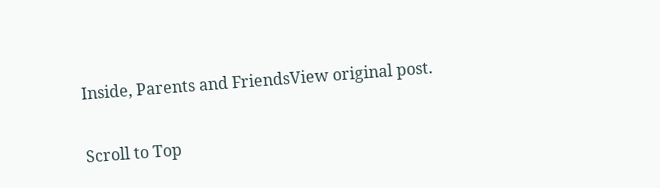Inside, Parents and FriendsView original post.

Scroll to Top